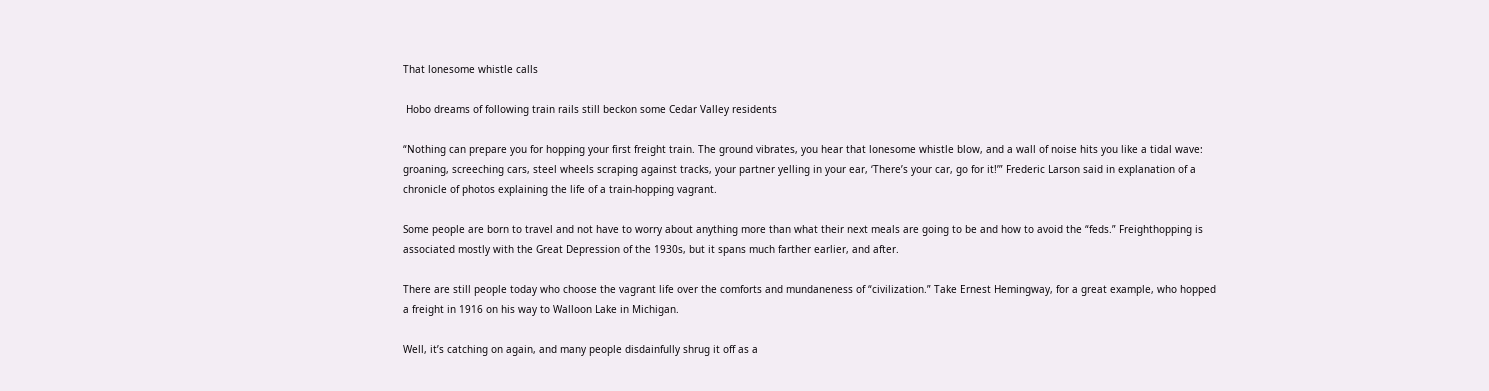That lonesome whistle calls

 Hobo dreams of following train rails still beckon some Cedar Valley residents

“Nothing can prepare you for hopping your first freight train. The ground vibrates, you hear that lonesome whistle blow, and a wall of noise hits you like a tidal wave: groaning, screeching cars, steel wheels scraping against tracks, your partner yelling in your ear, ‘There’s your car, go for it!’” Frederic Larson said in explanation of a chronicle of photos explaining the life of a train-hopping vagrant.

Some people are born to travel and not have to worry about anything more than what their next meals are going to be and how to avoid the “feds.” Freighthopping is associated mostly with the Great Depression of the 1930s, but it spans much farther earlier, and after.

There are still people today who choose the vagrant life over the comforts and mundaneness of “civilization.” Take Ernest Hemingway, for a great example, who hopped a freight in 1916 on his way to Walloon Lake in Michigan.

Well, it’s catching on again, and many people disdainfully shrug it off as a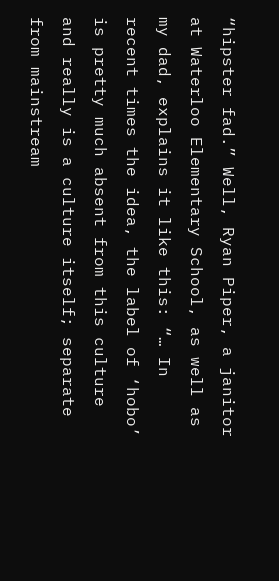“hipster fad.” Well, Ryan Piper, a janitor at Waterloo Elementary School, as well as my dad, explains it like this: “… In recent times the idea, the label of ‘hobo’ is pretty much absent from this culture and really is a culture itself; separate from mainstream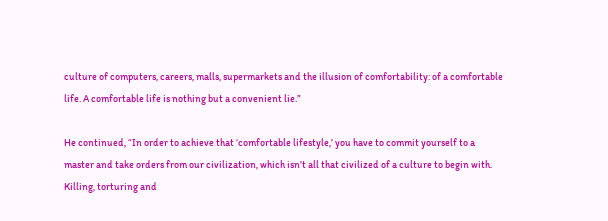culture of computers, careers, malls, supermarkets and the illusion of comfortability: of a comfortable life. A comfortable life is nothing but a convenient lie.”

He continued, “In order to achieve that ‘comfortable lifestyle,’ you have to commit yourself to a master and take orders from our civilization, which isn’t all that civilized of a culture to begin with. Killing, torturing and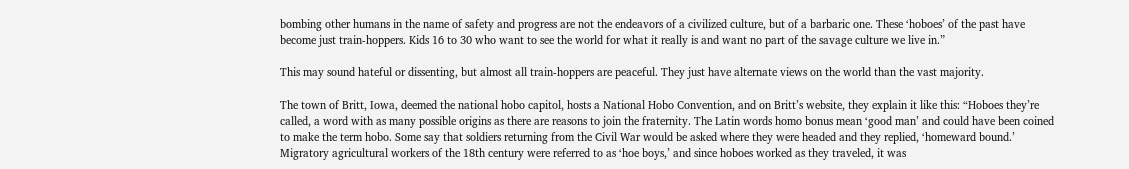bombing other humans in the name of safety and progress are not the endeavors of a civilized culture, but of a barbaric one. These ‘hoboes’ of the past have become just train-hoppers. Kids 16 to 30 who want to see the world for what it really is and want no part of the savage culture we live in.”

This may sound hateful or dissenting, but almost all train-hoppers are peaceful. They just have alternate views on the world than the vast majority.

The town of Britt, Iowa, deemed the national hobo capitol, hosts a National Hobo Convention, and on Britt’s website, they explain it like this: “Hoboes they’re called, a word with as many possible origins as there are reasons to join the fraternity. The Latin words homo bonus mean ‘good man’ and could have been coined to make the term hobo. Some say that soldiers returning from the Civil War would be asked where they were headed and they replied, ‘homeward bound.’ Migratory agricultural workers of the 18th century were referred to as ‘hoe boys,’ and since hoboes worked as they traveled, it was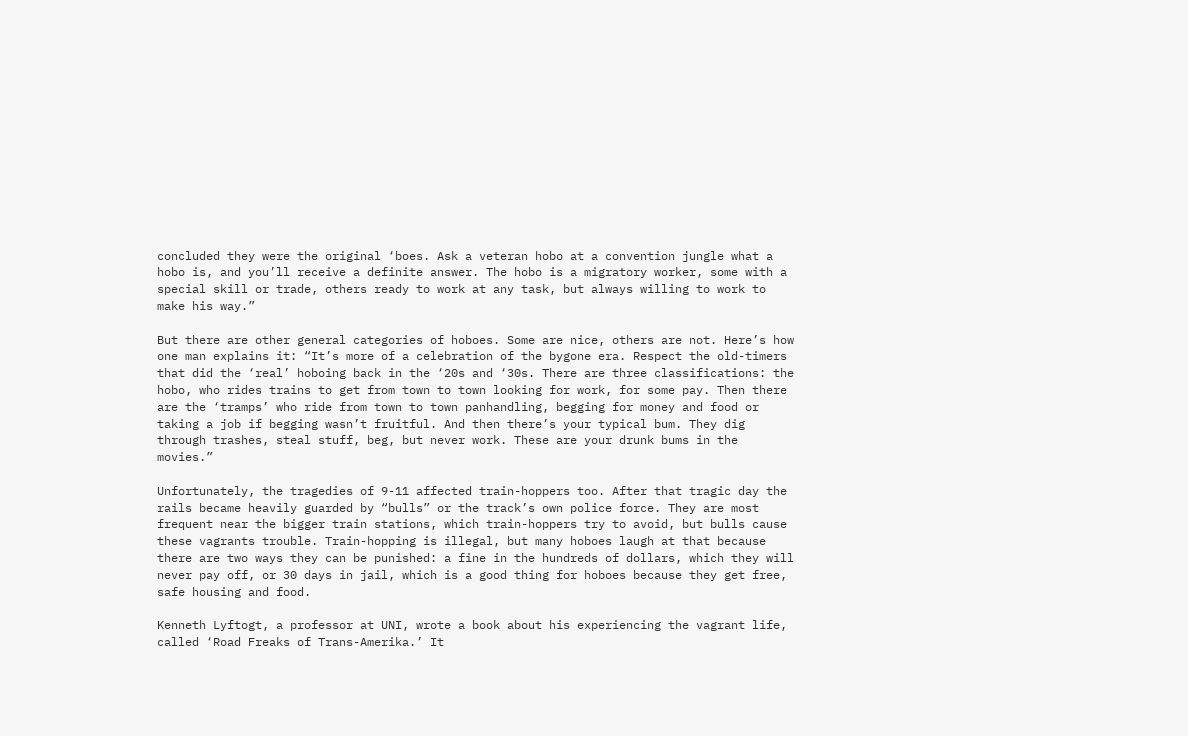concluded they were the original ‘boes. Ask a veteran hobo at a convention jungle what a hobo is, and you’ll receive a definite answer. The hobo is a migratory worker, some with a special skill or trade, others ready to work at any task, but always willing to work to make his way.”

But there are other general categories of hoboes. Some are nice, others are not. Here’s how one man explains it: “It’s more of a celebration of the bygone era. Respect the old-timers that did the ‘real’ hoboing back in the ‘20s and ‘30s. There are three classifications: the hobo, who rides trains to get from town to town looking for work, for some pay. Then there are the ‘tramps’ who ride from town to town panhandling, begging for money and food or taking a job if begging wasn’t fruitful. And then there’s your typical bum. They dig through trashes, steal stuff, beg, but never work. These are your drunk bums in the movies.”

Unfortunately, the tragedies of 9-11 affected train-hoppers too. After that tragic day the rails became heavily guarded by “bulls” or the track’s own police force. They are most frequent near the bigger train stations, which train-hoppers try to avoid, but bulls cause these vagrants trouble. Train-hopping is illegal, but many hoboes laugh at that because there are two ways they can be punished: a fine in the hundreds of dollars, which they will never pay off, or 30 days in jail, which is a good thing for hoboes because they get free, safe housing and food.

Kenneth Lyftogt, a professor at UNI, wrote a book about his experiencing the vagrant life, called ‘Road Freaks of Trans-Amerika.’ It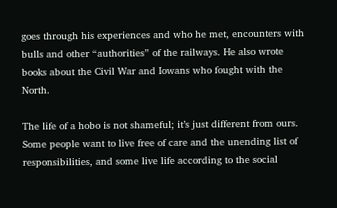goes through his experiences and who he met, encounters with bulls and other “authorities” of the railways. He also wrote books about the Civil War and Iowans who fought with the North.

The life of a hobo is not shameful; it’s just different from ours. Some people want to live free of care and the unending list of responsibilities, and some live life according to the social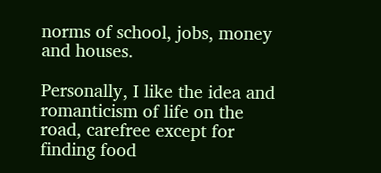norms of school, jobs, money and houses.

Personally, I like the idea and romanticism of life on the road, carefree except for finding food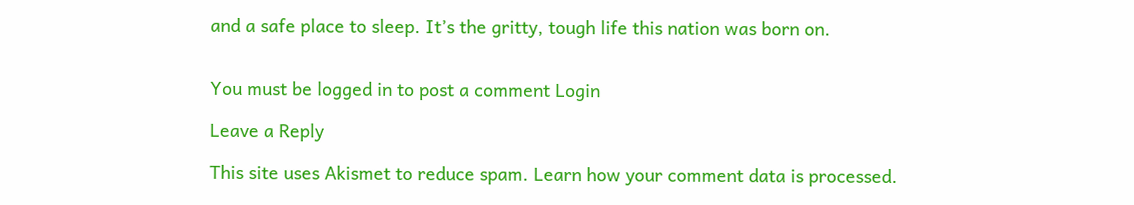and a safe place to sleep. It’s the gritty, tough life this nation was born on.


You must be logged in to post a comment Login

Leave a Reply

This site uses Akismet to reduce spam. Learn how your comment data is processed.